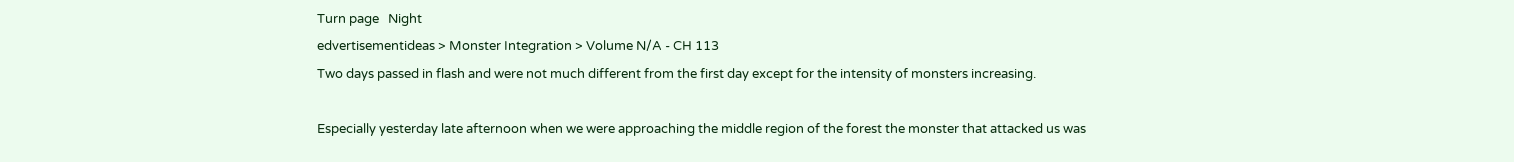Turn page   Night
edvertisementideas > Monster Integration > Volume N/A - CH 113
Two days passed in flash and were not much different from the first day except for the intensity of monsters increasing.

Especially yesterday late afternoon when we were approaching the middle region of the forest the monster that attacked us was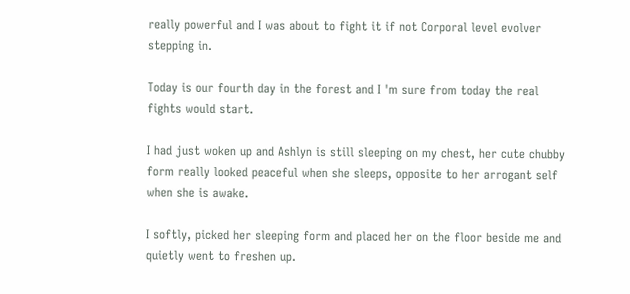really powerful and I was about to fight it if not Corporal level evolver stepping in.

Today is our fourth day in the forest and I 'm sure from today the real fights would start.

I had just woken up and Ashlyn is still sleeping on my chest, her cute chubby form really looked peaceful when she sleeps, opposite to her arrogant self when she is awake.

I softly, picked her sleeping form and placed her on the floor beside me and quietly went to freshen up.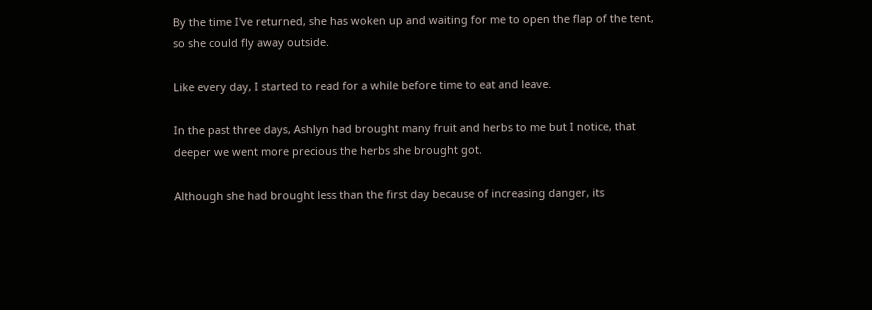By the time I've returned, she has woken up and waiting for me to open the flap of the tent, so she could fly away outside.

Like every day, I started to read for a while before time to eat and leave.

In the past three days, Ashlyn had brought many fruit and herbs to me but I notice, that deeper we went more precious the herbs she brought got.

Although she had brought less than the first day because of increasing danger, its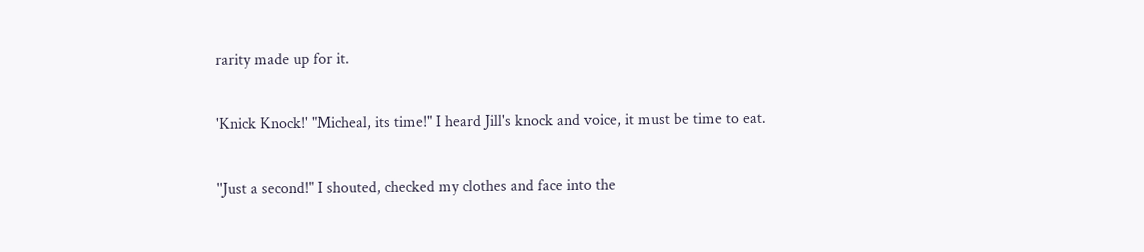rarity made up for it.

'Knick Knock!' "Micheal, its time!" I heard Jill's knock and voice, it must be time to eat.

''Just a second!" I shouted, checked my clothes and face into the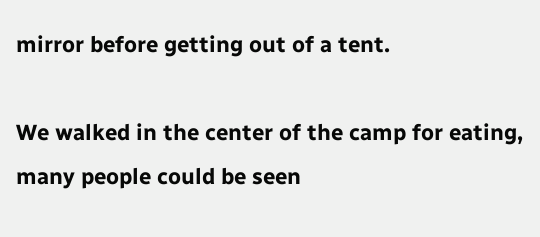mirror before getting out of a tent.

We walked in the center of the camp for eating, many people could be seen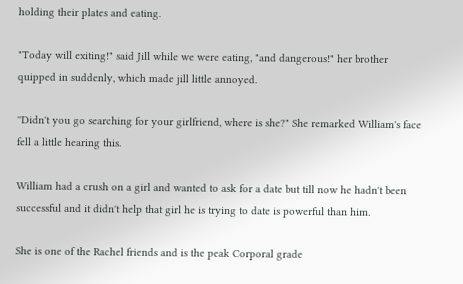holding their plates and eating.

"Today will exiting!" said Jill while we were eating, "and dangerous!" her brother quipped in suddenly, which made jill little annoyed.

''Didn't you go searching for your girlfriend, where is she?" She remarked William's face fell a little hearing this.

William had a crush on a girl and wanted to ask for a date but till now he hadn't been successful and it didn't help that girl he is trying to date is powerful than him.

She is one of the Rachel friends and is the peak Corporal grade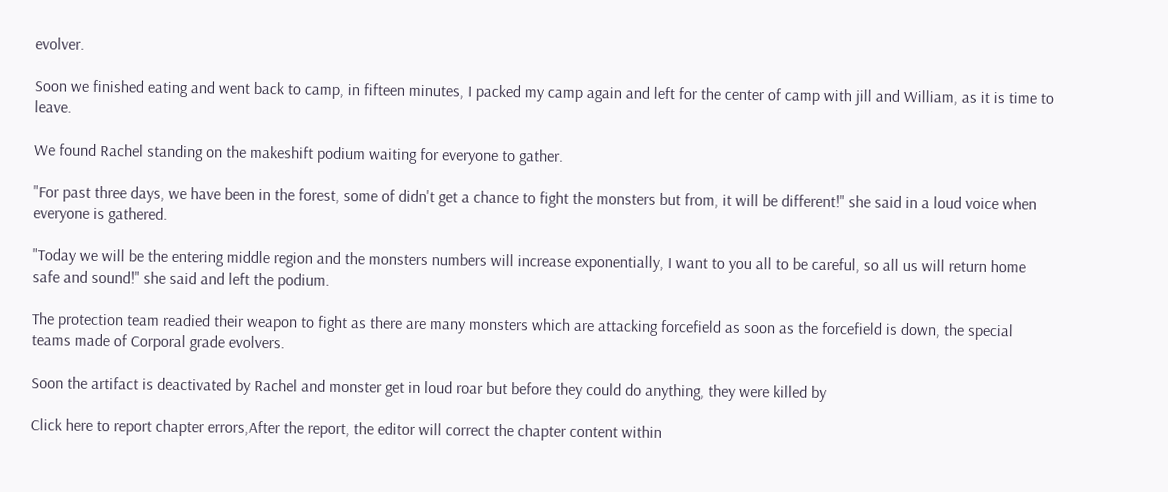evolver.

Soon we finished eating and went back to camp, in fifteen minutes, I packed my camp again and left for the center of camp with jill and William, as it is time to leave.

We found Rachel standing on the makeshift podium waiting for everyone to gather.

"For past three days, we have been in the forest, some of didn't get a chance to fight the monsters but from, it will be different!" she said in a loud voice when everyone is gathered.

"Today we will be the entering middle region and the monsters numbers will increase exponentially, I want to you all to be careful, so all us will return home safe and sound!" she said and left the podium.

The protection team readied their weapon to fight as there are many monsters which are attacking forcefield as soon as the forcefield is down, the special teams made of Corporal grade evolvers.

Soon the artifact is deactivated by Rachel and monster get in loud roar but before they could do anything, they were killed by

Click here to report chapter errors,After the report, the editor will correct the chapter content within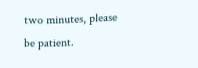two minutes, please be patient.